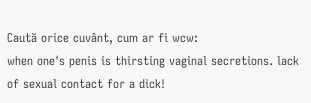Caută orice cuvânt, cum ar fi wcw:
when one's penis is thirsting vaginal secretions. lack of sexual contact for a dick!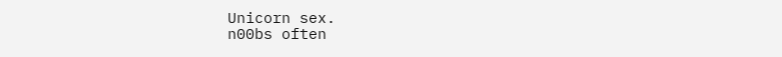Unicorn sex.
n00bs often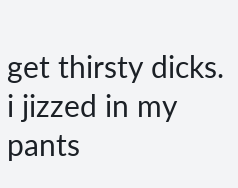get thirsty dicks.
i jizzed in my pants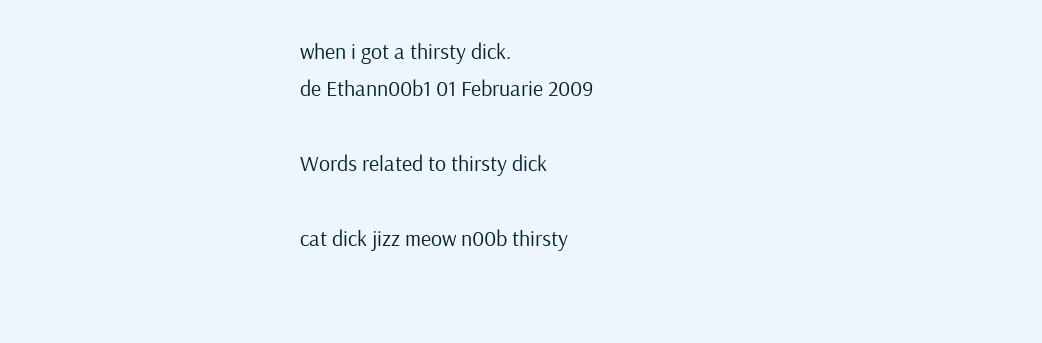when i got a thirsty dick.
de Ethann00b1 01 Februarie 2009

Words related to thirsty dick

cat dick jizz meow n00b thirsty